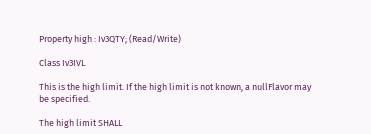Property high : Iv3QTY; (Read/Write)

Class Iv3IVL

This is the high limit. If the high limit is not known, a nullFlavor may be specified.

The high limit SHALL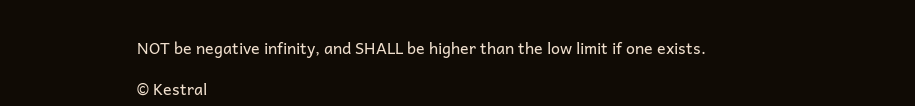NOT be negative infinity, and SHALL be higher than the low limit if one exists.

© Kestral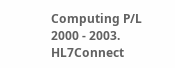Computing P/L 2000 - 2003. HL7Connect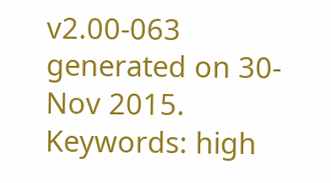v2.00-063 generated on 30-Nov 2015.
Keywords: high